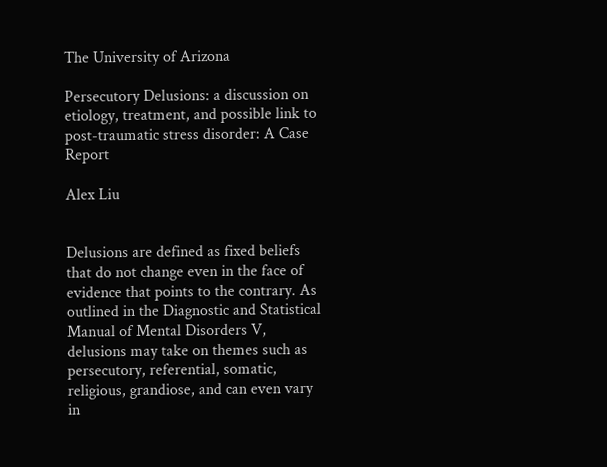The University of Arizona

Persecutory Delusions: a discussion on etiology, treatment, and possible link to post-traumatic stress disorder: A Case Report

Alex Liu


Delusions are defined as fixed beliefs that do not change even in the face of evidence that points to the contrary. As outlined in the Diagnostic and Statistical Manual of Mental Disorders V, delusions may take on themes such as persecutory, referential, somatic, religious, grandiose, and can even vary in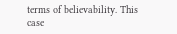terms of believability. This case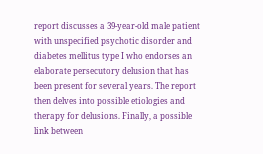report discusses a 39-year-old male patient with unspecified psychotic disorder and diabetes mellitus type I who endorses an elaborate persecutory delusion that has been present for several years. The report then delves into possible etiologies and therapy for delusions. Finally, a possible link between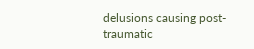delusions causing post-traumatic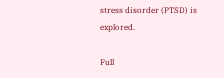stress disorder (PTSD) is explored.

Full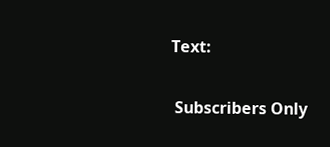Text:

 Subscribers Only